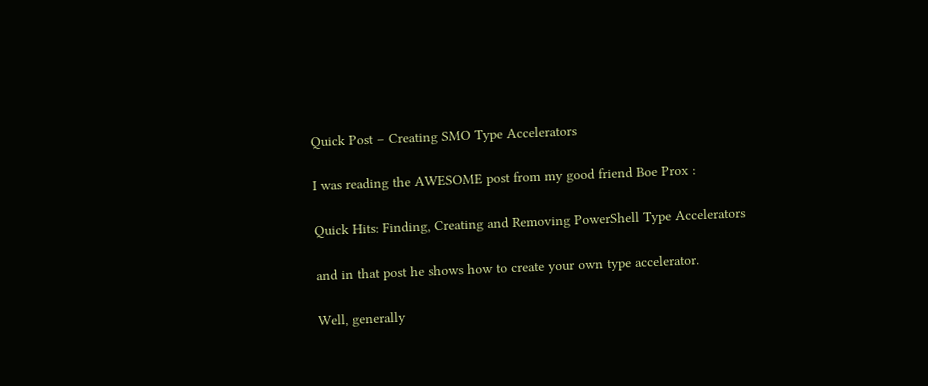Quick Post – Creating SMO Type Accelerators

I was reading the AWESOME post from my good friend Boe Prox :

Quick Hits: Finding, Creating and Removing PowerShell Type Accelerators

and in that post he shows how to create your own type accelerator.

Well, generally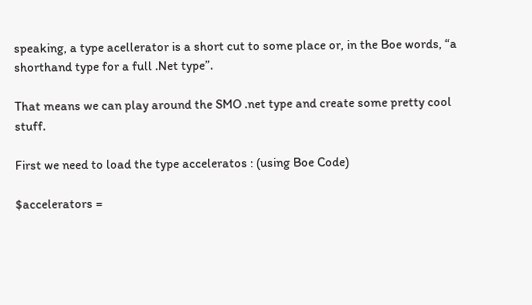speaking, a type acellerator is a short cut to some place or, in the Boe words, “a shorthand type for a full .Net type”.

That means we can play around the SMO .net type and create some pretty cool stuff.

First we need to load the type acceleratos : (using Boe Code)

$accelerators =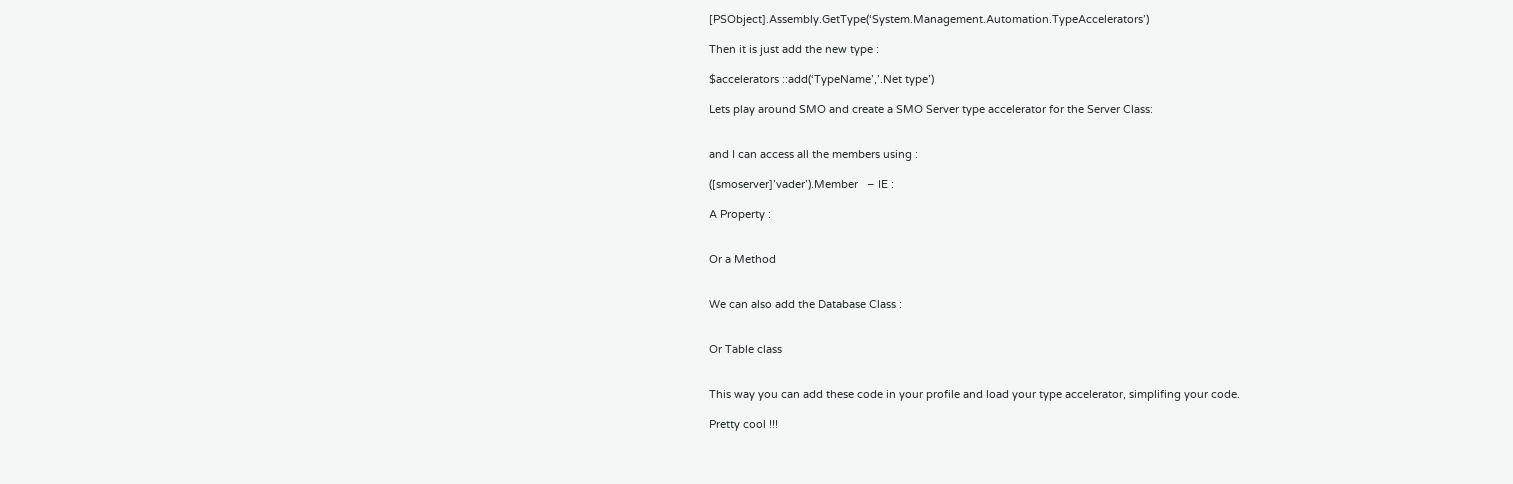[PSObject].Assembly.GetType(‘System.Management.Automation.TypeAccelerators’)

Then it is just add the new type :

$accelerators ::add(‘TypeName’,’.Net type’)

Lets play around SMO and create a SMO Server type accelerator for the Server Class:


and I can access all the members using :

([smoserver]’vader’).Member   – IE :

A Property :


Or a Method


We can also add the Database Class :


Or Table class


This way you can add these code in your profile and load your type accelerator, simplifing your code.

Pretty cool !!!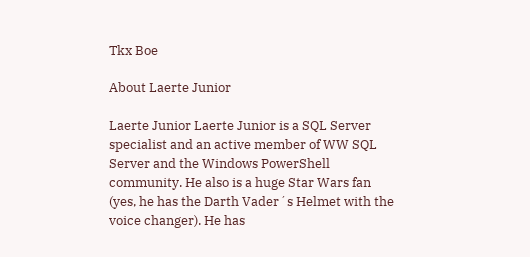Tkx Boe

About Laerte Junior

Laerte Junior Laerte Junior is a SQL Server specialist and an active member of WW SQL Server and the Windows PowerShell community. He also is a huge Star Wars fan (yes, he has the Darth Vader´s Helmet with the voice changer). He has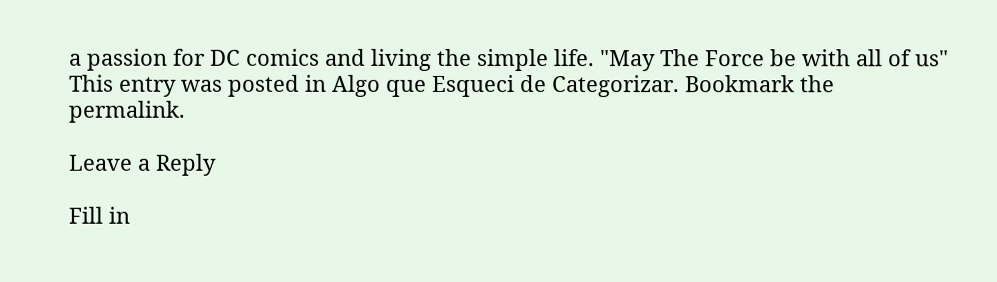a passion for DC comics and living the simple life. "May The Force be with all of us"
This entry was posted in Algo que Esqueci de Categorizar. Bookmark the permalink.

Leave a Reply

Fill in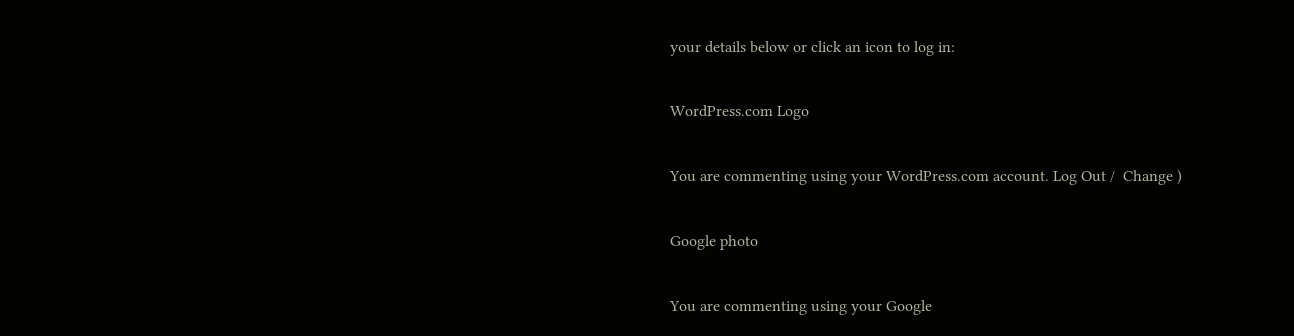your details below or click an icon to log in:

WordPress.com Logo

You are commenting using your WordPress.com account. Log Out /  Change )

Google photo

You are commenting using your Google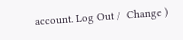account. Log Out /  Change )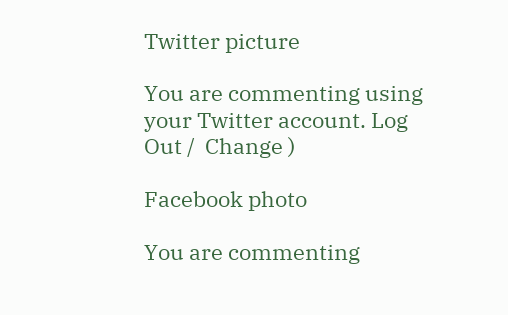Twitter picture

You are commenting using your Twitter account. Log Out /  Change )

Facebook photo

You are commenting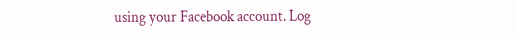using your Facebook account. Log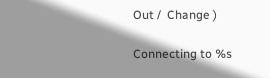Out /  Change )

Connecting to %s